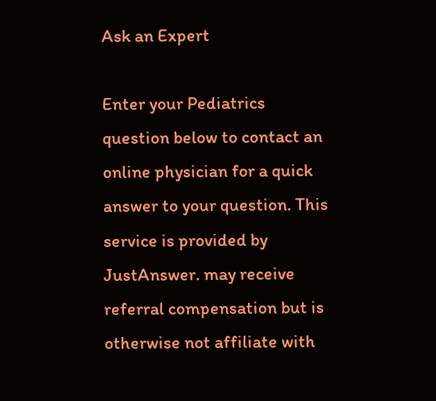Ask an Expert

Enter your Pediatrics question below to contact an online physician for a quick answer to your question. This service is provided by JustAnswer. may receive referral compensation but is otherwise not affiliate with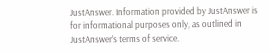JustAnswer. Information provided by JustAnswer is for informational purposes only, as outlined in JustAnswer’s terms of service.